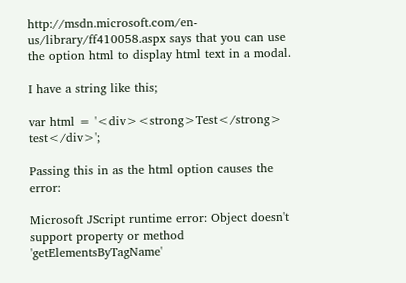http://msdn.microsoft.com/en-us/library/ff410058.aspx says that you can use the option html to display html text in a modal.

I have a string like this;

var html = '<div><strong>Test</strong> test</div>';

Passing this in as the html option causes the error:

Microsoft JScript runtime error: Object doesn't support property or method 'getElementsByTagName'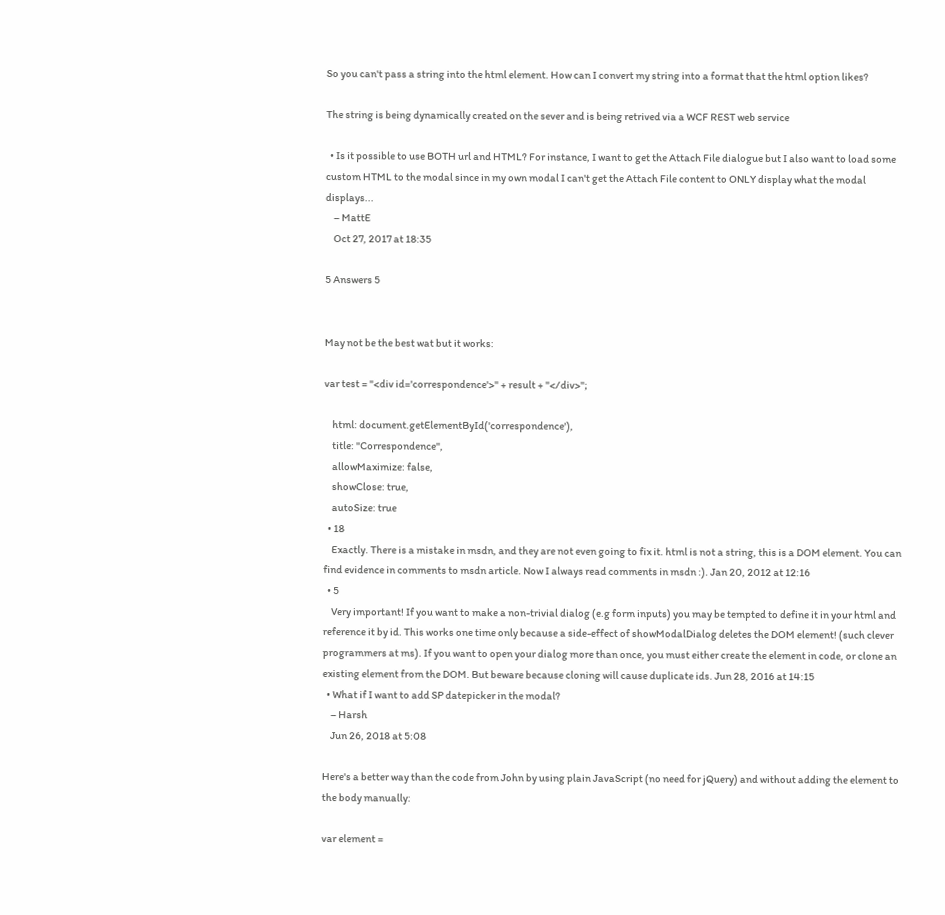So you can't pass a string into the html element. How can I convert my string into a format that the html option likes?

The string is being dynamically created on the sever and is being retrived via a WCF REST web service

  • Is it possible to use BOTH url and HTML? For instance, I want to get the Attach File dialogue but I also want to load some custom HTML to the modal since in my own modal I can't get the Attach File content to ONLY display what the modal displays...
    – MattE
    Oct 27, 2017 at 18:35

5 Answers 5


May not be the best wat but it works:

var test = "<div id='correspondence'>" + result + "</div>";

    html: document.getElementById('correspondence'),
    title: "Correspondence",
    allowMaximize: false,
    showClose: true,
    autoSize: true
  • 18
    Exactly. There is a mistake in msdn, and they are not even going to fix it. html is not a string, this is a DOM element. You can find evidence in comments to msdn article. Now I always read comments in msdn :). Jan 20, 2012 at 12:16
  • 5
    Very important! If you want to make a non-trivial dialog (e.g form inputs) you may be tempted to define it in your html and reference it by id. This works one time only because a side-effect of showModalDialog deletes the DOM element! (such clever programmers at ms). If you want to open your dialog more than once, you must either create the element in code, or clone an existing element from the DOM. But beware because cloning will cause duplicate ids. Jun 28, 2016 at 14:15
  • What if I want to add SP datepicker in the modal?
    – Harsh
    Jun 26, 2018 at 5:08

Here's a better way than the code from John by using plain JavaScript (no need for jQuery) and without adding the element to the body manually:

var element =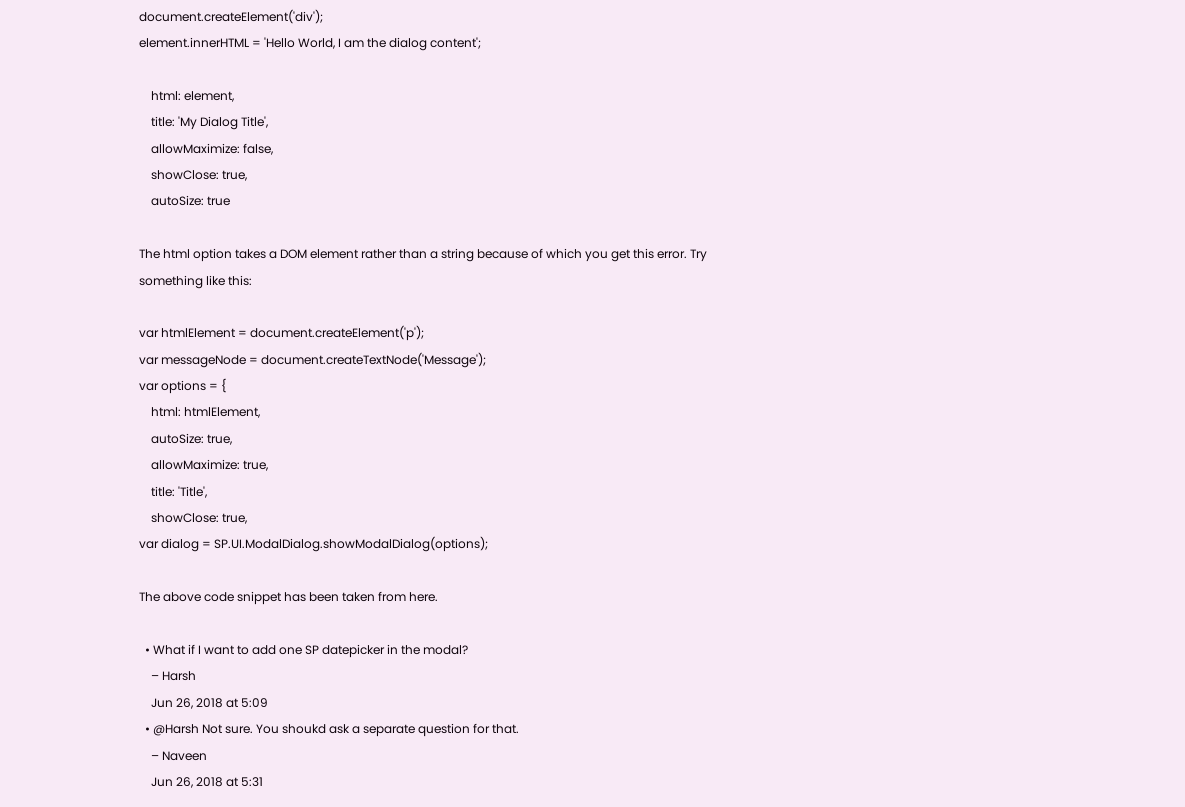document.createElement('div');
element.innerHTML = 'Hello World, I am the dialog content';

    html: element,
    title: 'My Dialog Title',
    allowMaximize: false,
    showClose: true,
    autoSize: true

The html option takes a DOM element rather than a string because of which you get this error. Try something like this:

var htmlElement = document.createElement('p');
var messageNode = document.createTextNode('Message');
var options = {
    html: htmlElement,
    autoSize: true,
    allowMaximize: true,
    title: 'Title',
    showClose: true,
var dialog = SP.UI.ModalDialog.showModalDialog(options);

The above code snippet has been taken from here.

  • What if I want to add one SP datepicker in the modal?
    – Harsh
    Jun 26, 2018 at 5:09
  • @Harsh Not sure. You shoukd ask a separate question for that.
    – Naveen
    Jun 26, 2018 at 5:31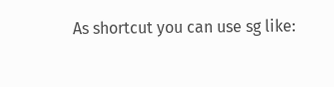As shortcut you can use sg like: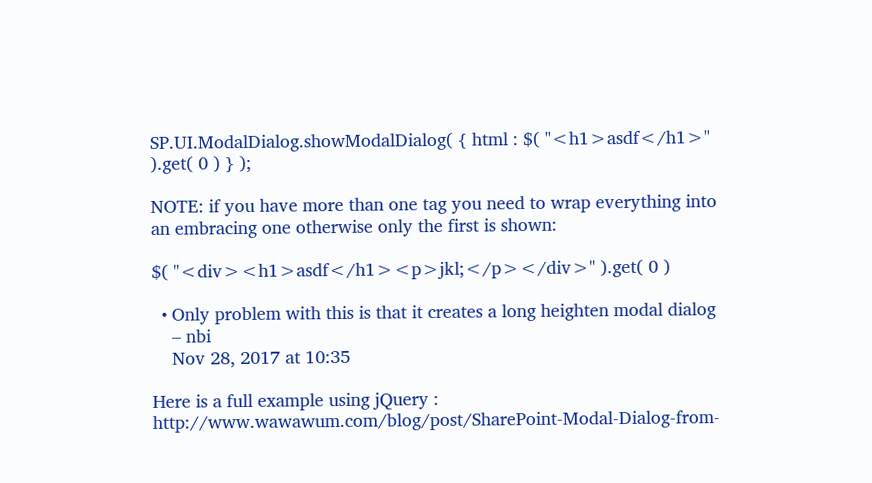SP.UI.ModalDialog.showModalDialog( { html : $( "<h1>asdf</h1>" ).get( 0 ) } );

NOTE: if you have more than one tag you need to wrap everything into an embracing one otherwise only the first is shown:

$( "<div><h1>asdf</h1><p>jkl;</p></div>" ).get( 0 )

  • Only problem with this is that it creates a long heighten modal dialog
    – nbi
    Nov 28, 2017 at 10:35

Here is a full example using jQuery : http://www.wawawum.com/blog/post/SharePoint-Modal-Dialog-from-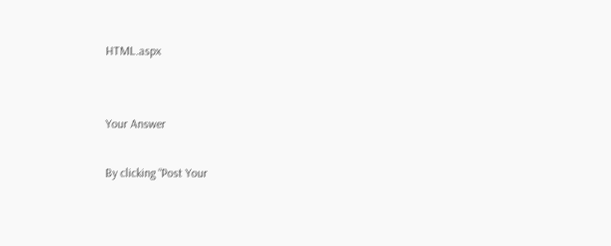HTML.aspx


Your Answer

By clicking “Post Your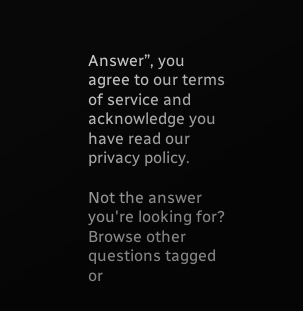Answer”, you agree to our terms of service and acknowledge you have read our privacy policy.

Not the answer you're looking for? Browse other questions tagged or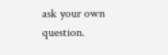ask your own question.